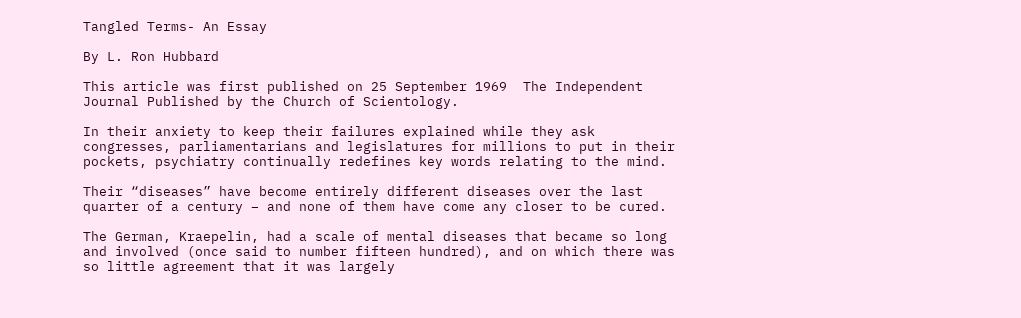Tangled Terms- An Essay

By L. Ron Hubbard

This article was first published on 25 September 1969  The Independent Journal Published by the Church of Scientology.

In their anxiety to keep their failures explained while they ask congresses, parliamentarians and legislatures for millions to put in their pockets, psychiatry continually redefines key words relating to the mind.

Their “diseases” have become entirely different diseases over the last quarter of a century – and none of them have come any closer to be cured.

The German, Kraepelin, had a scale of mental diseases that became so long and involved (once said to number fifteen hundred), and on which there was so little agreement that it was largely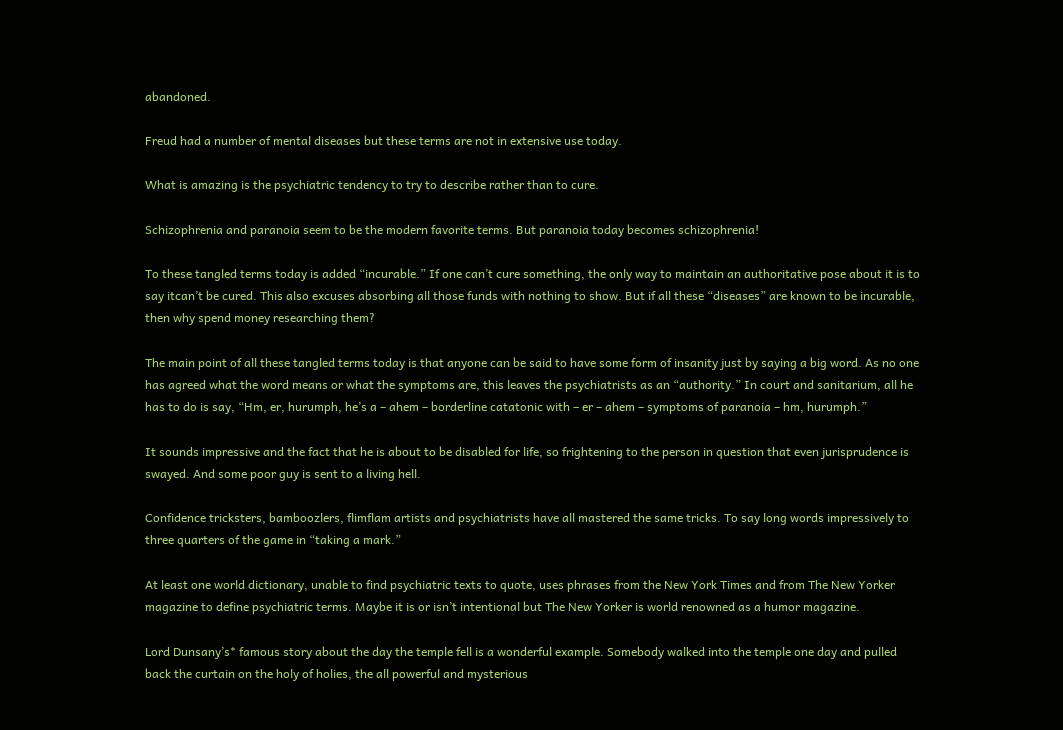abandoned.

Freud had a number of mental diseases but these terms are not in extensive use today.

What is amazing is the psychiatric tendency to try to describe rather than to cure.

Schizophrenia and paranoia seem to be the modern favorite terms. But paranoia today becomes schizophrenia!

To these tangled terms today is added “incurable.” If one can’t cure something, the only way to maintain an authoritative pose about it is to say itcan’t be cured. This also excuses absorbing all those funds with nothing to show. But if all these “diseases” are known to be incurable, then why spend money researching them?

The main point of all these tangled terms today is that anyone can be said to have some form of insanity just by saying a big word. As no one has agreed what the word means or what the symptoms are, this leaves the psychiatrists as an “authority.” In court and sanitarium, all he has to do is say, “Hm, er, hurumph, he’s a – ahem – borderline catatonic with – er – ahem – symptoms of paranoia – hm, hurumph.”

It sounds impressive and the fact that he is about to be disabled for life, so frightening to the person in question that even jurisprudence is swayed. And some poor guy is sent to a living hell.

Confidence tricksters, bamboozlers, flimflam artists and psychiatrists have all mastered the same tricks. To say long words impressively to three quarters of the game in “taking a mark.”

At least one world dictionary, unable to find psychiatric texts to quote, uses phrases from the New York Times and from The New Yorker magazine to define psychiatric terms. Maybe it is or isn’t intentional but The New Yorker is world renowned as a humor magazine.

Lord Dunsany’s* famous story about the day the temple fell is a wonderful example. Somebody walked into the temple one day and pulled back the curtain on the holy of holies, the all powerful and mysterious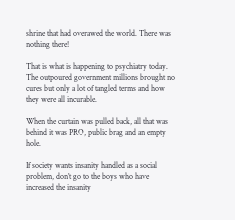shrine that had overawed the world. There was nothing there!

That is what is happening to psychiatry today. The outpoured government millions brought no cures but only a lot of tangled terms and how they were all incurable.

When the curtain was pulled back, all that was behind it was PRO, public brag and an empty hole.

If society wants insanity handled as a social problem, don’t go to the boys who have increased the insanity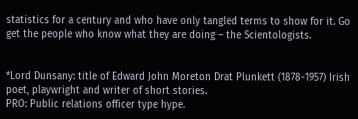statistics for a century and who have only tangled terms to show for it. Go get the people who know what they are doing – the Scientologists.


*Lord Dunsany: title of Edward John Moreton Drat Plunkett (1878-1957) Irish poet, playwright and writer of short stories.
PRO: Public relations officer type hype.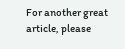For another great article, please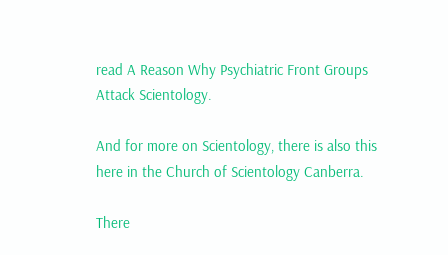read A Reason Why Psychiatric Front Groups Attack Scientology.

And for more on Scientology, there is also this here in the Church of Scientology Canberra.

There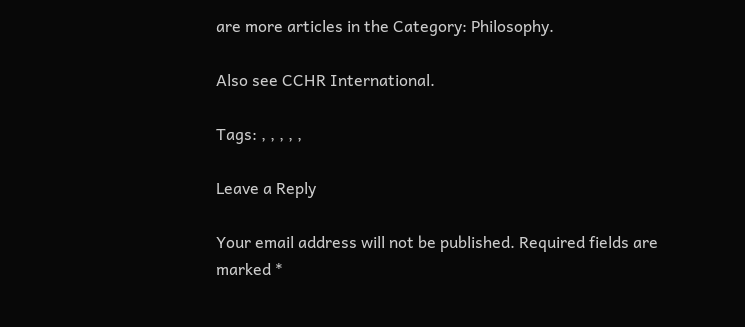are more articles in the Category: Philosophy.

Also see CCHR International.

Tags: , , , , ,

Leave a Reply

Your email address will not be published. Required fields are marked *